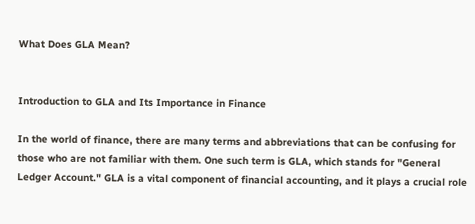What Does GLA Mean?


Introduction to GLA and Its Importance in Finance

In the world of finance, there are many terms and abbreviations that can be confusing for those who are not familiar with them. One such term is GLA, which stands for "General Ledger Account." GLA is a vital component of financial accounting, and it plays a crucial role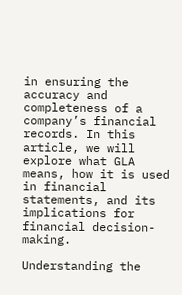in ensuring the accuracy and completeness of a company’s financial records. In this article, we will explore what GLA means, how it is used in financial statements, and its implications for financial decision-making.

Understanding the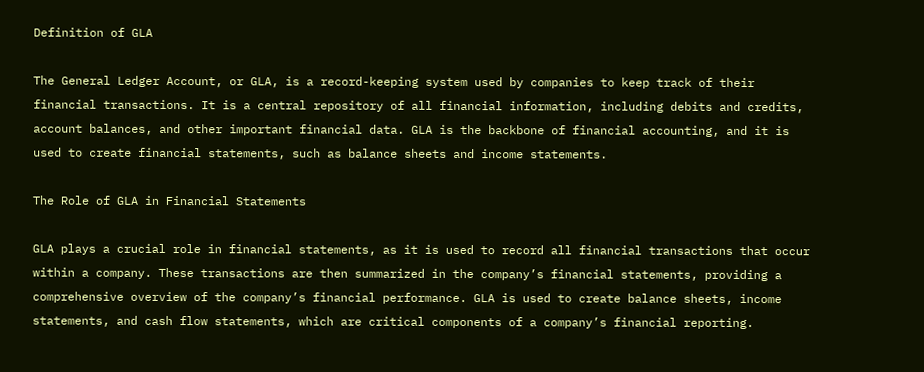Definition of GLA

The General Ledger Account, or GLA, is a record-keeping system used by companies to keep track of their financial transactions. It is a central repository of all financial information, including debits and credits, account balances, and other important financial data. GLA is the backbone of financial accounting, and it is used to create financial statements, such as balance sheets and income statements.

The Role of GLA in Financial Statements

GLA plays a crucial role in financial statements, as it is used to record all financial transactions that occur within a company. These transactions are then summarized in the company’s financial statements, providing a comprehensive overview of the company’s financial performance. GLA is used to create balance sheets, income statements, and cash flow statements, which are critical components of a company’s financial reporting.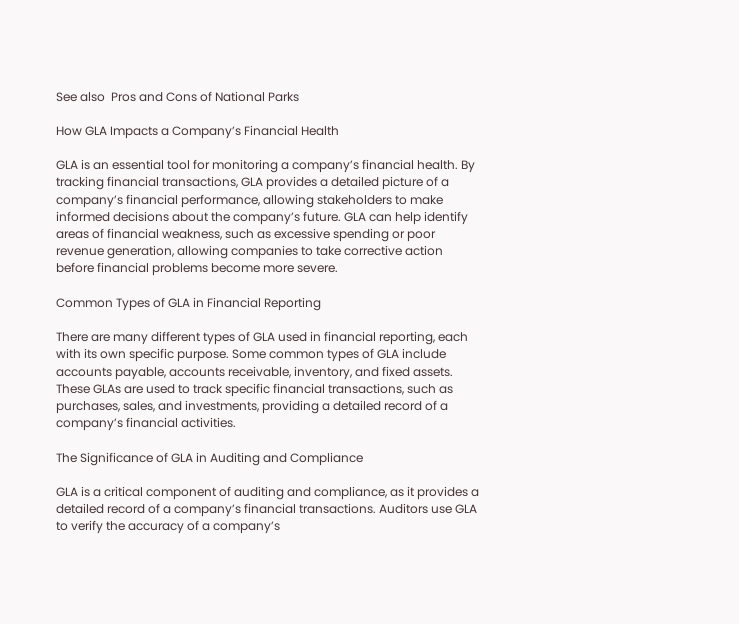See also  Pros and Cons of National Parks

How GLA Impacts a Company’s Financial Health

GLA is an essential tool for monitoring a company’s financial health. By tracking financial transactions, GLA provides a detailed picture of a company’s financial performance, allowing stakeholders to make informed decisions about the company’s future. GLA can help identify areas of financial weakness, such as excessive spending or poor revenue generation, allowing companies to take corrective action before financial problems become more severe.

Common Types of GLA in Financial Reporting

There are many different types of GLA used in financial reporting, each with its own specific purpose. Some common types of GLA include accounts payable, accounts receivable, inventory, and fixed assets. These GLAs are used to track specific financial transactions, such as purchases, sales, and investments, providing a detailed record of a company’s financial activities.

The Significance of GLA in Auditing and Compliance

GLA is a critical component of auditing and compliance, as it provides a detailed record of a company’s financial transactions. Auditors use GLA to verify the accuracy of a company’s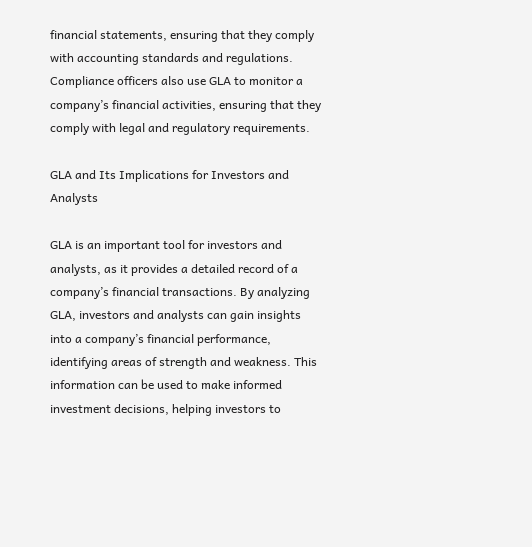financial statements, ensuring that they comply with accounting standards and regulations. Compliance officers also use GLA to monitor a company’s financial activities, ensuring that they comply with legal and regulatory requirements.

GLA and Its Implications for Investors and Analysts

GLA is an important tool for investors and analysts, as it provides a detailed record of a company’s financial transactions. By analyzing GLA, investors and analysts can gain insights into a company’s financial performance, identifying areas of strength and weakness. This information can be used to make informed investment decisions, helping investors to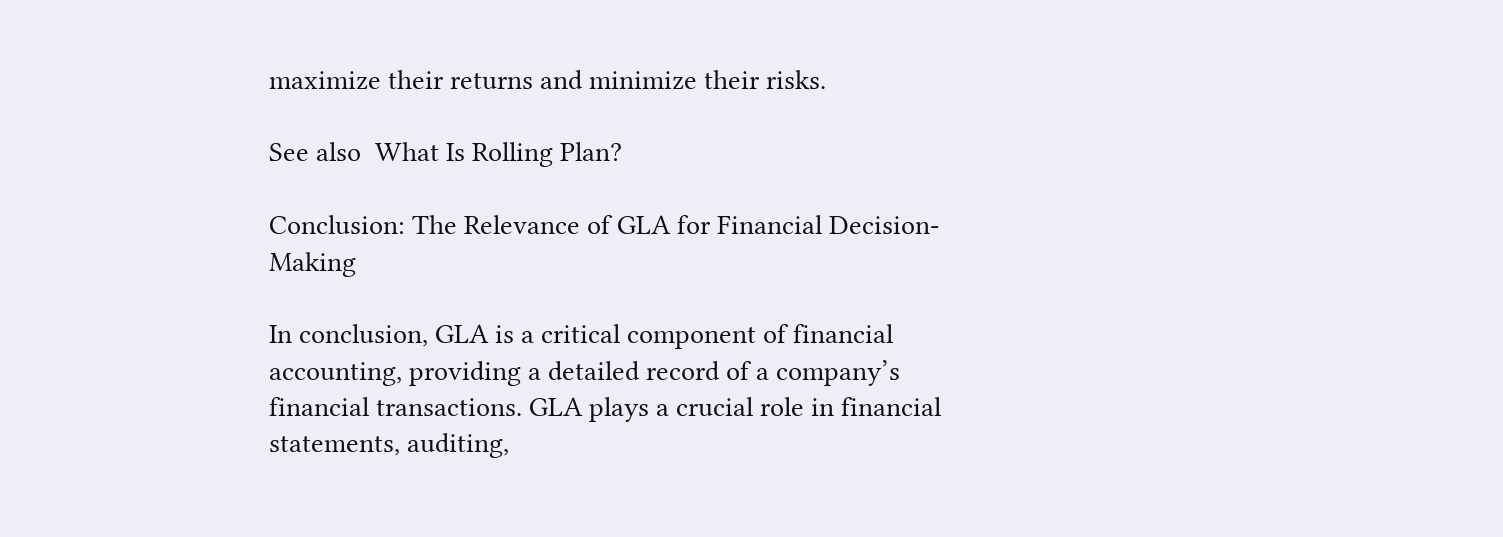maximize their returns and minimize their risks.

See also  What Is Rolling Plan?

Conclusion: The Relevance of GLA for Financial Decision-Making

In conclusion, GLA is a critical component of financial accounting, providing a detailed record of a company’s financial transactions. GLA plays a crucial role in financial statements, auditing,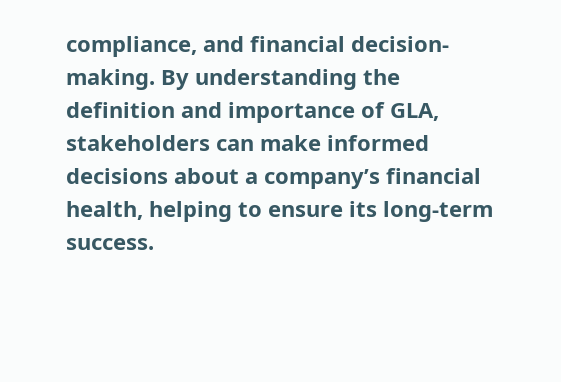compliance, and financial decision-making. By understanding the definition and importance of GLA, stakeholders can make informed decisions about a company’s financial health, helping to ensure its long-term success.